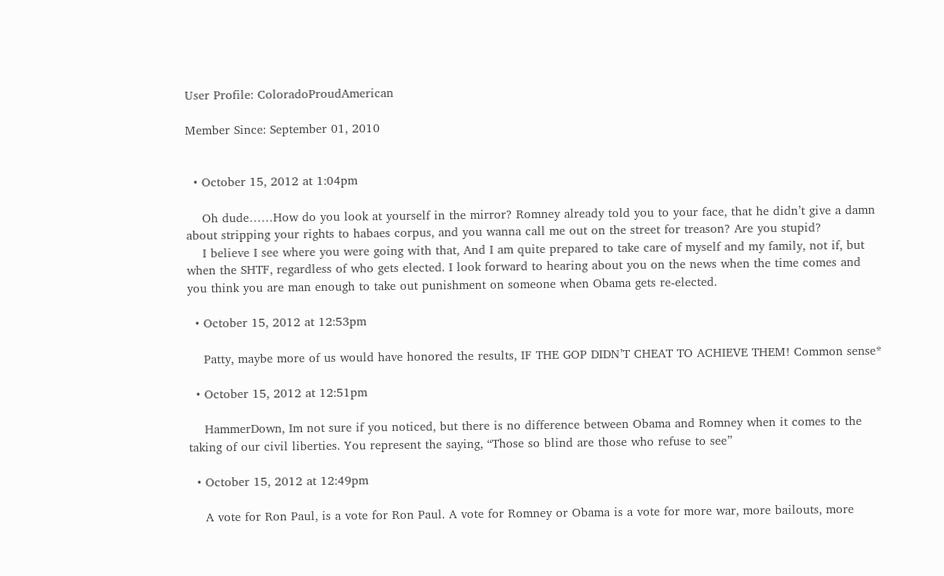User Profile: ColoradoProudAmerican

Member Since: September 01, 2010


  • October 15, 2012 at 1:04pm

    Oh dude……How do you look at yourself in the mirror? Romney already told you to your face, that he didn’t give a damn about stripping your rights to habaes corpus, and you wanna call me out on the street for treason? Are you stupid?
    I believe I see where you were going with that, And I am quite prepared to take care of myself and my family, not if, but when the SHTF, regardless of who gets elected. I look forward to hearing about you on the news when the time comes and you think you are man enough to take out punishment on someone when Obama gets re-elected.

  • October 15, 2012 at 12:53pm

    Patty, maybe more of us would have honored the results, IF THE GOP DIDN’T CHEAT TO ACHIEVE THEM! Common sense*

  • October 15, 2012 at 12:51pm

    HammerDown, Im not sure if you noticed, but there is no difference between Obama and Romney when it comes to the taking of our civil liberties. You represent the saying, “Those so blind are those who refuse to see”

  • October 15, 2012 at 12:49pm

    A vote for Ron Paul, is a vote for Ron Paul. A vote for Romney or Obama is a vote for more war, more bailouts, more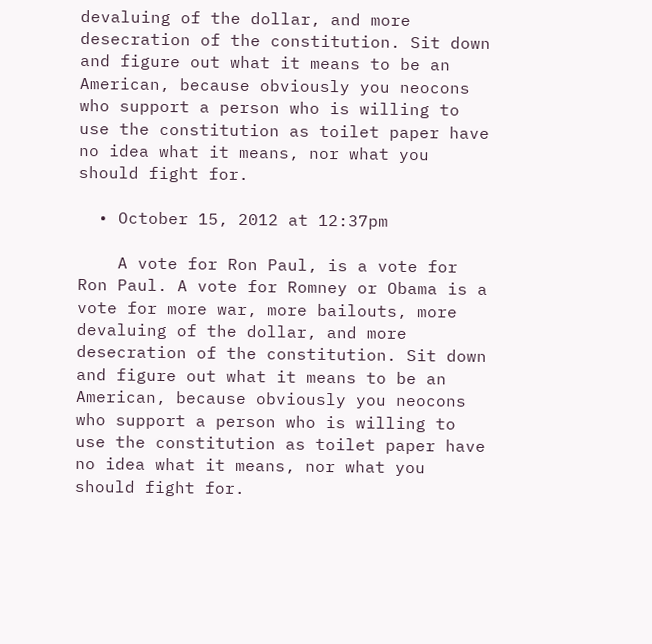devaluing of the dollar, and more desecration of the constitution. Sit down and figure out what it means to be an American, because obviously you neocons who support a person who is willing to use the constitution as toilet paper have no idea what it means, nor what you should fight for.

  • October 15, 2012 at 12:37pm

    A vote for Ron Paul, is a vote for Ron Paul. A vote for Romney or Obama is a vote for more war, more bailouts, more devaluing of the dollar, and more desecration of the constitution. Sit down and figure out what it means to be an American, because obviously you neocons who support a person who is willing to use the constitution as toilet paper have no idea what it means, nor what you should fight for.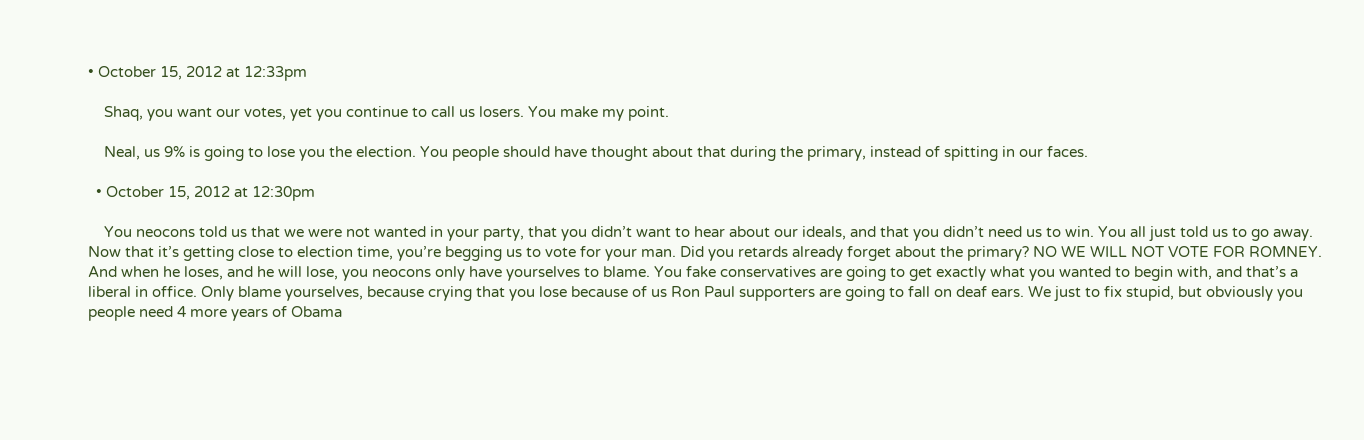• October 15, 2012 at 12:33pm

    Shaq, you want our votes, yet you continue to call us losers. You make my point.

    Neal, us 9% is going to lose you the election. You people should have thought about that during the primary, instead of spitting in our faces.

  • October 15, 2012 at 12:30pm

    You neocons told us that we were not wanted in your party, that you didn’t want to hear about our ideals, and that you didn’t need us to win. You all just told us to go away. Now that it’s getting close to election time, you’re begging us to vote for your man. Did you retards already forget about the primary? NO WE WILL NOT VOTE FOR ROMNEY. And when he loses, and he will lose, you neocons only have yourselves to blame. You fake conservatives are going to get exactly what you wanted to begin with, and that’s a liberal in office. Only blame yourselves, because crying that you lose because of us Ron Paul supporters are going to fall on deaf ears. We just to fix stupid, but obviously you people need 4 more years of Obama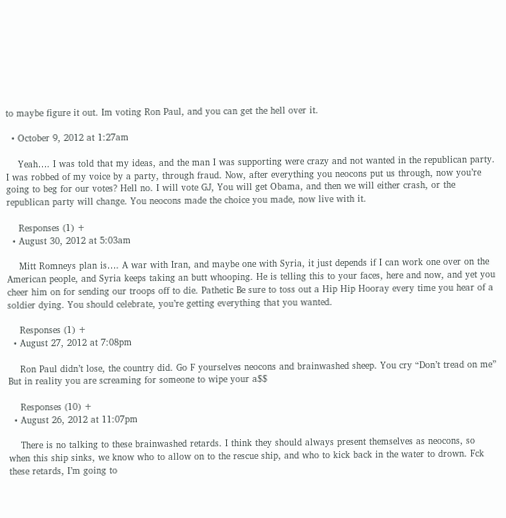to maybe figure it out. Im voting Ron Paul, and you can get the hell over it.

  • October 9, 2012 at 1:27am

    Yeah…. I was told that my ideas, and the man I was supporting were crazy and not wanted in the republican party. I was robbed of my voice by a party, through fraud. Now, after everything you neocons put us through, now you’re going to beg for our votes? Hell no. I will vote GJ, You will get Obama, and then we will either crash, or the republican party will change. You neocons made the choice you made, now live with it.

    Responses (1) +
  • August 30, 2012 at 5:03am

    Mitt Romneys plan is…. A war with Iran, and maybe one with Syria, it just depends if I can work one over on the American people, and Syria keeps taking an butt whooping. He is telling this to your faces, here and now, and yet you cheer him on for sending our troops off to die. Pathetic Be sure to toss out a Hip Hip Hooray every time you hear of a soldier dying. You should celebrate, you’re getting everything that you wanted.

    Responses (1) +
  • August 27, 2012 at 7:08pm

    Ron Paul didn’t lose, the country did. Go F yourselves neocons and brainwashed sheep. You cry “Don’t tread on me” But in reality you are screaming for someone to wipe your a$$

    Responses (10) +
  • August 26, 2012 at 11:07pm

    There is no talking to these brainwashed retards. I think they should always present themselves as neocons, so when this ship sinks, we know who to allow on to the rescue ship, and who to kick back in the water to drown. Fck these retards, I’m going to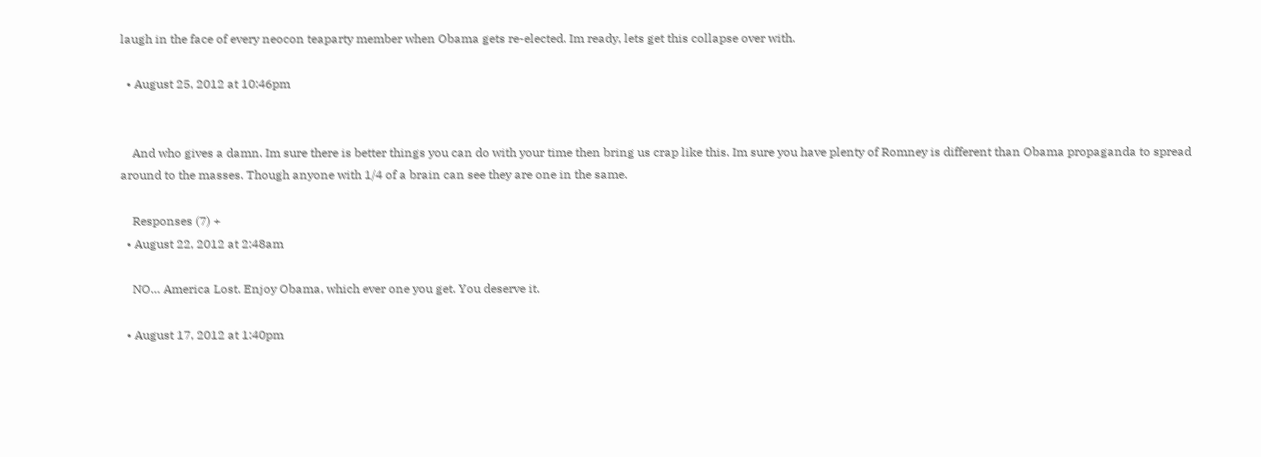laugh in the face of every neocon teaparty member when Obama gets re-elected. Im ready, lets get this collapse over with.

  • August 25, 2012 at 10:46pm


    And who gives a damn. Im sure there is better things you can do with your time then bring us crap like this. Im sure you have plenty of Romney is different than Obama propaganda to spread around to the masses. Though anyone with 1/4 of a brain can see they are one in the same.

    Responses (7) +
  • August 22, 2012 at 2:48am

    NO… America Lost. Enjoy Obama, which ever one you get. You deserve it.

  • August 17, 2012 at 1:40pm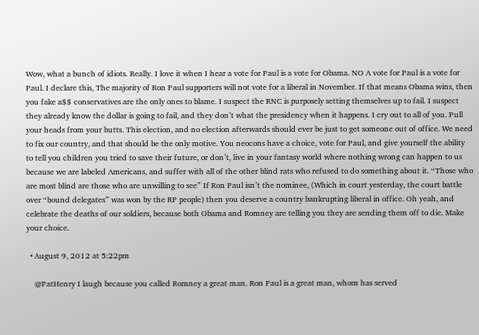Wow, what a bunch of idiots. Really. I love it when I hear a vote for Paul is a vote for Obama. NO A vote for Paul is a vote for Paul. I declare this, The majority of Ron Paul supporters will not vote for a liberal in November. If that means Obama wins, then you fake a$$ conservatives are the only ones to blame. I suspect the RNC is purposely setting themselves up to fail. I suspect they already know the dollar is going to fail, and they don’t what the presidency when it happens. I cry out to all of you. Pull your heads from your butts. This election, and no election afterwards should ever be just to get someone out of office. We need to fix our country, and that should be the only motive. You neocons have a choice, vote for Paul, and give yourself the ability to tell you children you tried to save their future, or don’t, live in your fantasy world where nothing wrong can happen to us because we are labeled Americans, and suffer with all of the other blind rats who refused to do something about it. “Those who are most blind are those who are unwilling to see” If Ron Paul isn’t the nominee, (Which in court yesterday, the court battle over “bound delegates” was won by the RP people) then you deserve a country bankrupting liberal in office. Oh yeah, and celebrate the deaths of our soldiers, because both Obama and Romney are telling you they are sending them off to die. Make your choice.

  • August 9, 2012 at 5:22pm

    @PatHenry I laugh because you called Romney a great man. Ron Paul is a great man, whom has served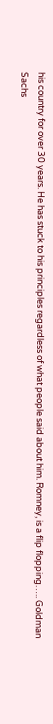his country for over 30 years. He has stuck to his principles regardless of what people said about him. Romney, is a flip flopping….. Goldman Sachs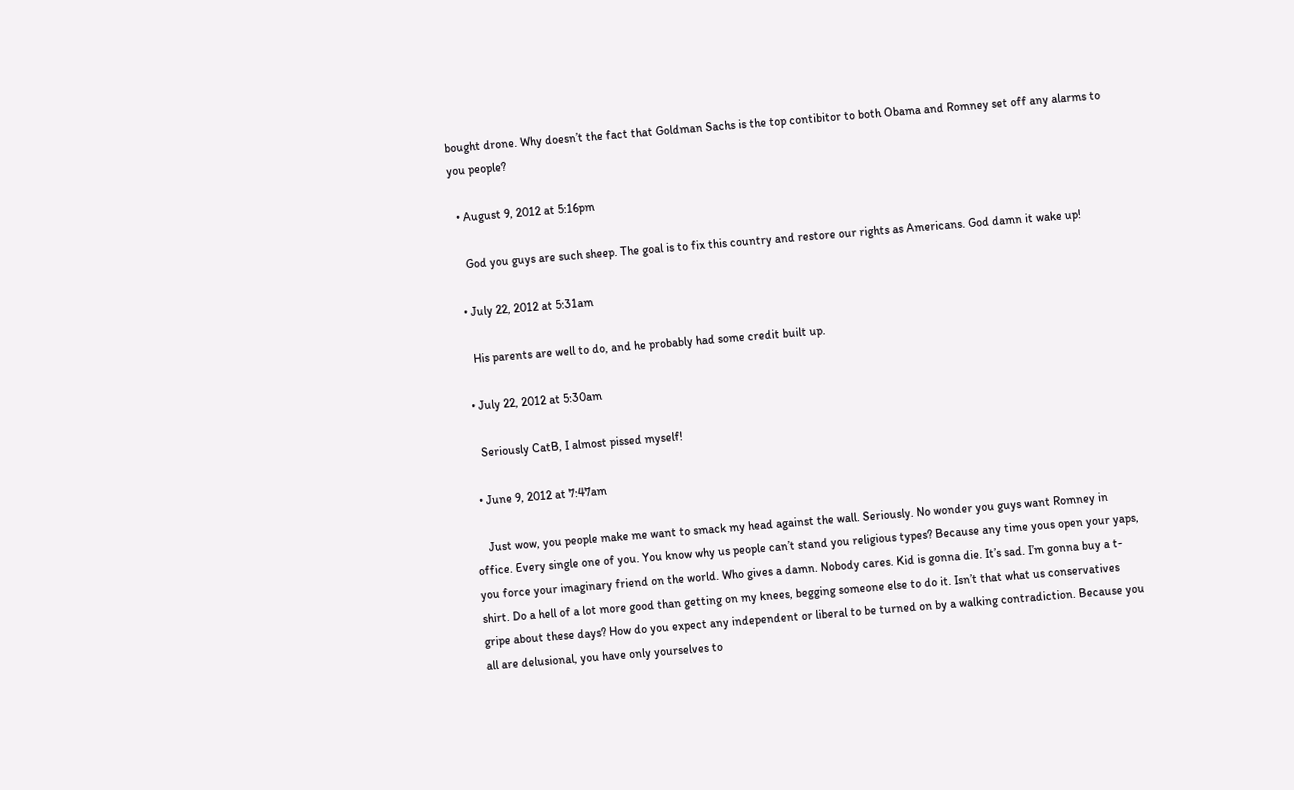bought drone. Why doesn’t the fact that Goldman Sachs is the top contibitor to both Obama and Romney set off any alarms to you people?

  • August 9, 2012 at 5:16pm

    God you guys are such sheep. The goal is to fix this country and restore our rights as Americans. God damn it wake up!

  • July 22, 2012 at 5:31am

    His parents are well to do, and he probably had some credit built up.

  • July 22, 2012 at 5:30am

    Seriously CatB, I almost pissed myself!

  • June 9, 2012 at 7:47am

    Just wow, you people make me want to smack my head against the wall. Seriously. No wonder you guys want Romney in office. Every single one of you. You know why us people can’t stand you religious types? Because any time yous open your yaps, you force your imaginary friend on the world. Who gives a damn. Nobody cares. Kid is gonna die. It’s sad. I’m gonna buy a t-shirt. Do a hell of a lot more good than getting on my knees, begging someone else to do it. Isn’t that what us conservatives gripe about these days? How do you expect any independent or liberal to be turned on by a walking contradiction. Because you all are delusional, you have only yourselves to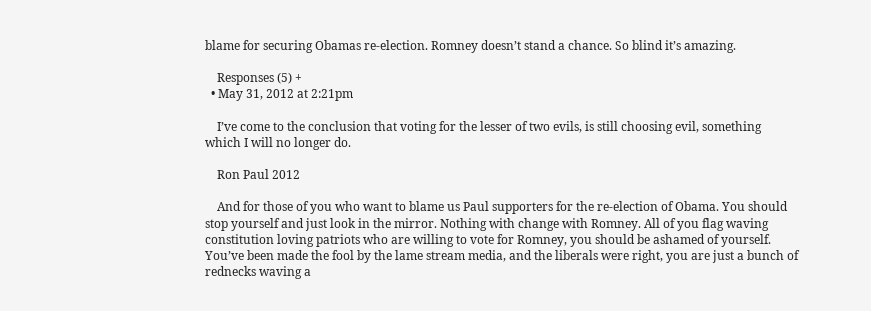blame for securing Obamas re-election. Romney doesn’t stand a chance. So blind it’s amazing.

    Responses (5) +
  • May 31, 2012 at 2:21pm

    I’ve come to the conclusion that voting for the lesser of two evils, is still choosing evil, something which I will no longer do.

    Ron Paul 2012

    And for those of you who want to blame us Paul supporters for the re-election of Obama. You should stop yourself and just look in the mirror. Nothing with change with Romney. All of you flag waving constitution loving patriots who are willing to vote for Romney, you should be ashamed of yourself. You’ve been made the fool by the lame stream media, and the liberals were right, you are just a bunch of rednecks waving a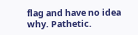flag and have no idea why. Pathetic.